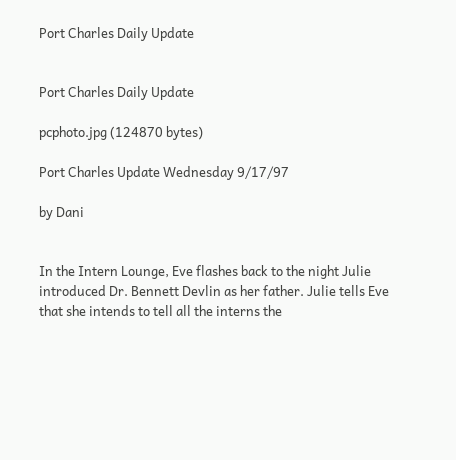Port Charles Daily Update


Port Charles Daily Update

pcphoto.jpg (124870 bytes)

Port Charles Update Wednesday 9/17/97

by Dani


In the Intern Lounge, Eve flashes back to the night Julie introduced Dr. Bennett Devlin as her father. Julie tells Eve that she intends to tell all the interns the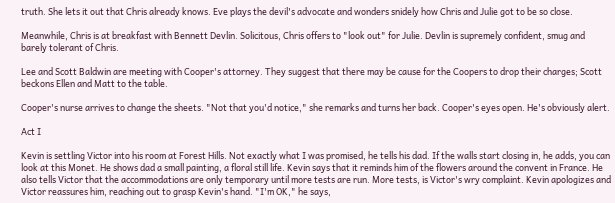truth. She lets it out that Chris already knows. Eve plays the devil's advocate and wonders snidely how Chris and Julie got to be so close.

Meanwhile, Chris is at breakfast with Bennett Devlin. Solicitous, Chris offers to "look out" for Julie. Devlin is supremely confident, smug and barely tolerant of Chris.

Lee and Scott Baldwin are meeting with Cooper's attorney. They suggest that there may be cause for the Coopers to drop their charges; Scott beckons Ellen and Matt to the table.

Cooper's nurse arrives to change the sheets. "Not that you'd notice," she remarks and turns her back. Cooper's eyes open. He's obviously alert.

Act I

Kevin is settling Victor into his room at Forest Hills. Not exactly what I was promised, he tells his dad. If the walls start closing in, he adds, you can look at this Monet. He shows dad a small painting, a floral still life. Kevin says that it reminds him of the flowers around the convent in France. He also tells Victor that the accommodations are only temporary until more tests are run. More tests, is Victor's wry complaint. Kevin apologizes and Victor reassures him, reaching out to grasp Kevin's hand. "I'm OK," he says,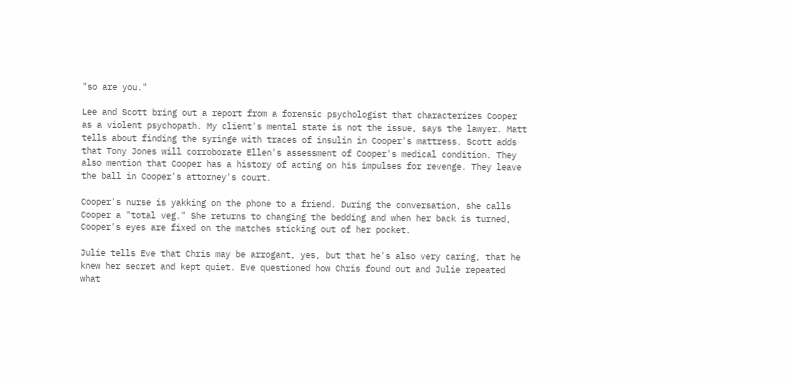"so are you."

Lee and Scott bring out a report from a forensic psychologist that characterizes Cooper as a violent psychopath. My client's mental state is not the issue, says the lawyer. Matt tells about finding the syringe with traces of insulin in Cooper's mattress. Scott adds that Tony Jones will corroborate Ellen's assessment of Cooper's medical condition. They also mention that Cooper has a history of acting on his impulses for revenge. They leave the ball in Cooper's attorney's court.

Cooper's nurse is yakking on the phone to a friend. During the conversation, she calls Cooper a "total veg." She returns to changing the bedding and when her back is turned, Cooper's eyes are fixed on the matches sticking out of her pocket.

Julie tells Eve that Chris may be arrogant, yes, but that he's also very caring, that he knew her secret and kept quiet. Eve questioned how Chris found out and Julie repeated what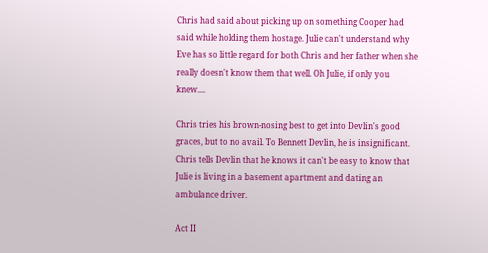Chris had said about picking up on something Cooper had said while holding them hostage. Julie can't understand why Eve has so little regard for both Chris and her father when she really doesn't know them that well. Oh Julie, if only you knew....

Chris tries his brown-nosing best to get into Devlin's good graces, but to no avail. To Bennett Devlin, he is insignificant. Chris tells Devlin that he knows it can't be easy to know that Julie is living in a basement apartment and dating an ambulance driver.

Act II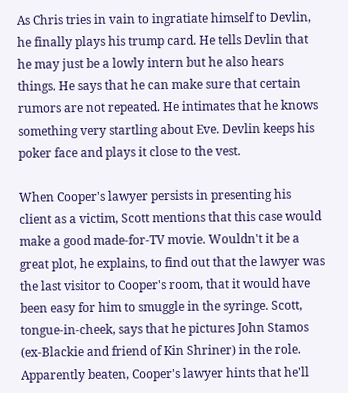As Chris tries in vain to ingratiate himself to Devlin, he finally plays his trump card. He tells Devlin that he may just be a lowly intern but he also hears things. He says that he can make sure that certain rumors are not repeated. He intimates that he knows something very startling about Eve. Devlin keeps his poker face and plays it close to the vest.

When Cooper's lawyer persists in presenting his client as a victim, Scott mentions that this case would make a good made-for-TV movie. Wouldn't it be a great plot, he explains, to find out that the lawyer was the last visitor to Cooper's room, that it would have been easy for him to smuggle in the syringe. Scott, tongue-in-cheek, says that he pictures John Stamos (ex-Blackie and friend of Kin Shriner) in the role. Apparently beaten, Cooper's lawyer hints that he'll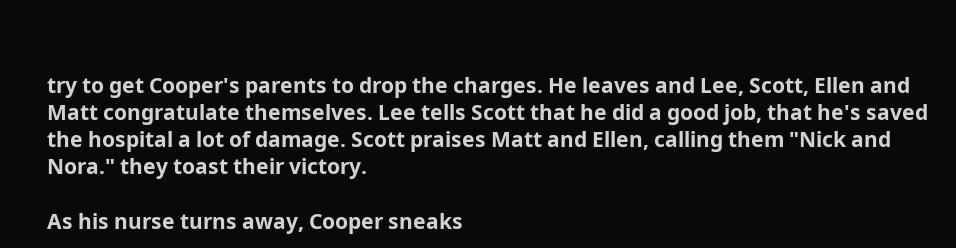try to get Cooper's parents to drop the charges. He leaves and Lee, Scott, Ellen and Matt congratulate themselves. Lee tells Scott that he did a good job, that he's saved the hospital a lot of damage. Scott praises Matt and Ellen, calling them "Nick and Nora." they toast their victory.

As his nurse turns away, Cooper sneaks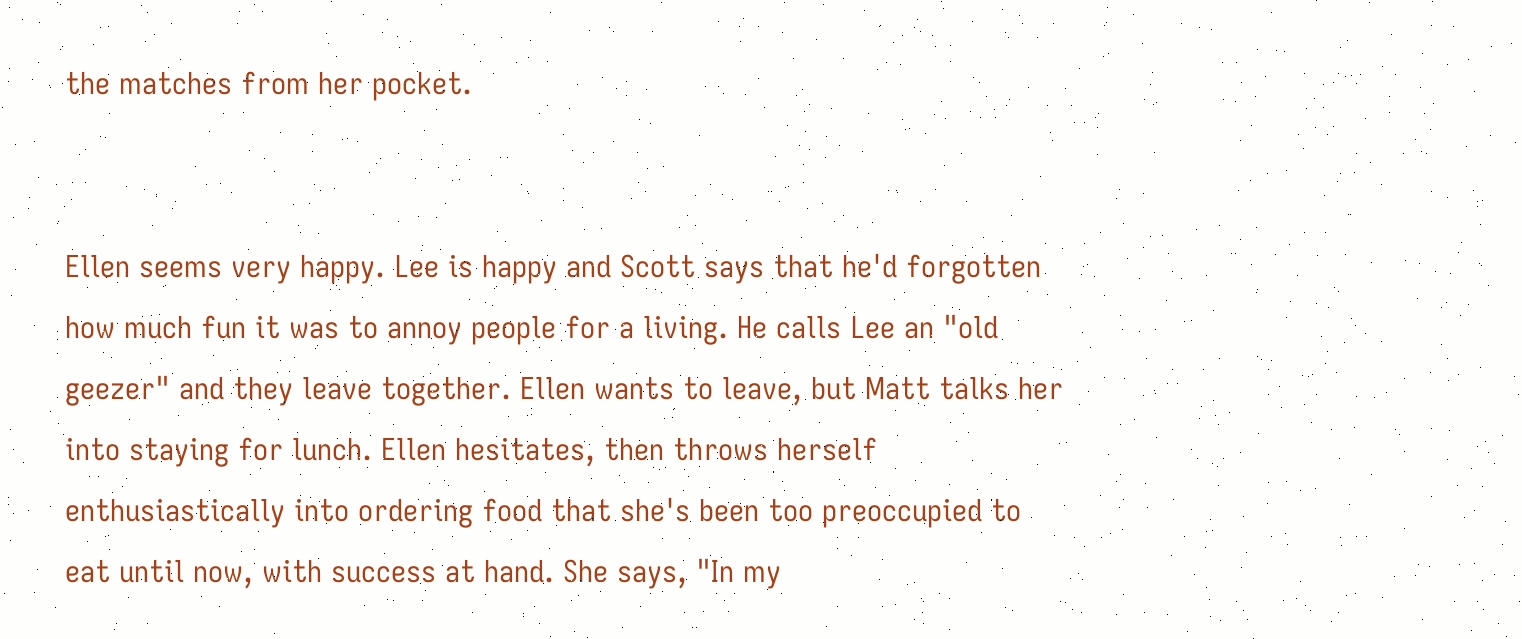the matches from her pocket.


Ellen seems very happy. Lee is happy and Scott says that he'd forgotten how much fun it was to annoy people for a living. He calls Lee an "old geezer" and they leave together. Ellen wants to leave, but Matt talks her into staying for lunch. Ellen hesitates, then throws herself enthusiastically into ordering food that she's been too preoccupied to eat until now, with success at hand. She says, "In my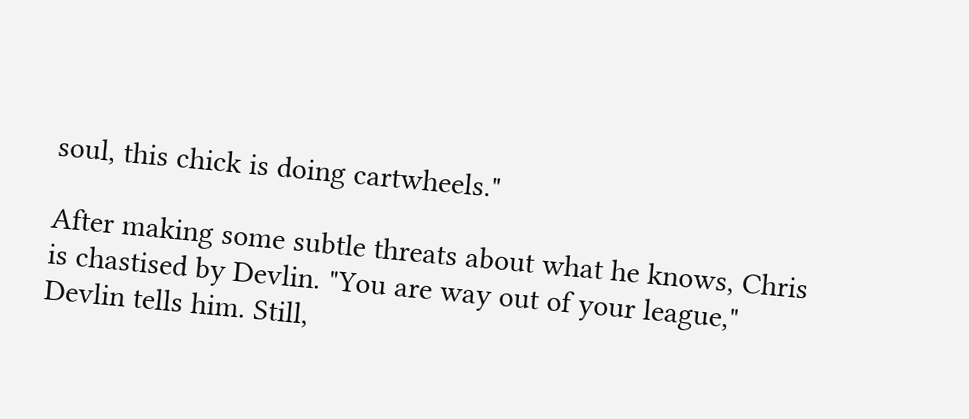soul, this chick is doing cartwheels."

After making some subtle threats about what he knows, Chris is chastised by Devlin. "You are way out of your league," Devlin tells him. Still,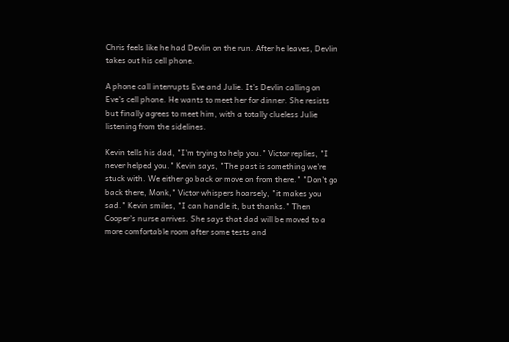Chris feels like he had Devlin on the run. After he leaves, Devlin takes out his cell phone.

A phone call interrupts Eve and Julie. It's Devlin calling on Eve's cell phone. He wants to meet her for dinner. She resists but finally agrees to meet him, with a totally clueless Julie listening from the sidelines.

Kevin tells his dad, "I'm trying to help you." Victor replies, "I never helped you." Kevin says, "The past is something we're stuck with. We either go back or move on from there." "Don't go back there, Monk," Victor whispers hoarsely, "it makes you sad." Kevin smiles, "I can handle it, but thanks." Then Cooper's nurse arrives. She says that dad will be moved to a more comfortable room after some tests and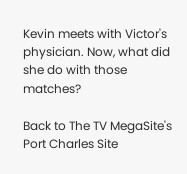Kevin meets with Victor's physician. Now, what did she do with those matches?

Back to The TV MegaSite's Port Charles Site